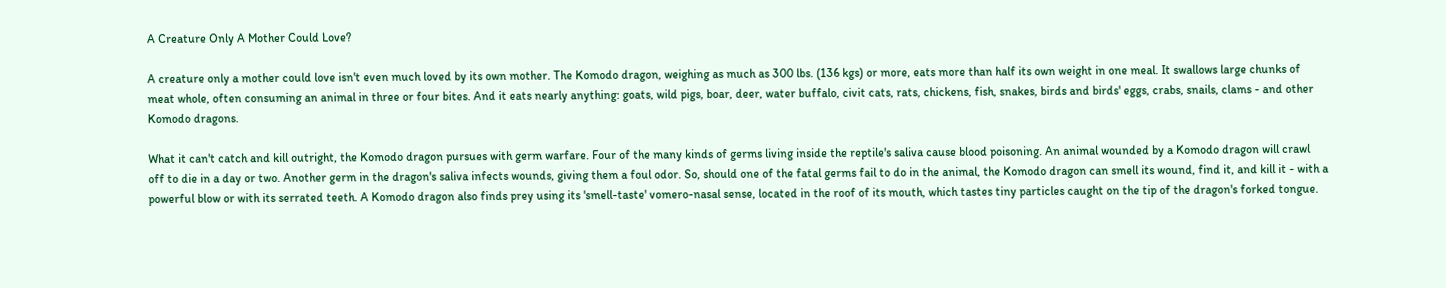A Creature Only A Mother Could Love?

A creature only a mother could love isn't even much loved by its own mother. The Komodo dragon, weighing as much as 300 lbs. (136 kgs) or more, eats more than half its own weight in one meal. It swallows large chunks of meat whole, often consuming an animal in three or four bites. And it eats nearly anything: goats, wild pigs, boar, deer, water buffalo, civit cats, rats, chickens, fish, snakes, birds and birds' eggs, crabs, snails, clams - and other Komodo dragons.

What it can't catch and kill outright, the Komodo dragon pursues with germ warfare. Four of the many kinds of germs living inside the reptile's saliva cause blood poisoning. An animal wounded by a Komodo dragon will crawl off to die in a day or two. Another germ in the dragon's saliva infects wounds, giving them a foul odor. So, should one of the fatal germs fail to do in the animal, the Komodo dragon can smell its wound, find it, and kill it - with a powerful blow or with its serrated teeth. A Komodo dragon also finds prey using its 'smell-taste' vomero-nasal sense, located in the roof of its mouth, which tastes tiny particles caught on the tip of the dragon's forked tongue.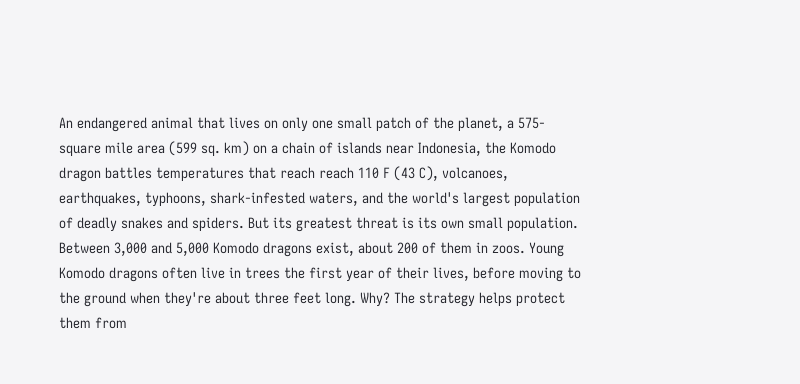An endangered animal that lives on only one small patch of the planet, a 575-square mile area (599 sq. km) on a chain of islands near Indonesia, the Komodo dragon battles temperatures that reach reach 110 F (43 C), volcanoes, earthquakes, typhoons, shark-infested waters, and the world's largest population of deadly snakes and spiders. But its greatest threat is its own small population. Between 3,000 and 5,000 Komodo dragons exist, about 200 of them in zoos. Young Komodo dragons often live in trees the first year of their lives, before moving to the ground when they're about three feet long. Why? The strategy helps protect them from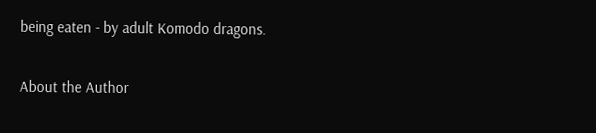being eaten - by adult Komodo dragons.

About the Author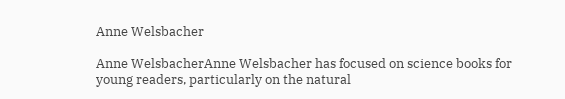Anne Welsbacher

Anne WelsbacherAnne Welsbacher has focused on science books for young readers, particularly on the natural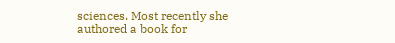sciences. Most recently she authored a book for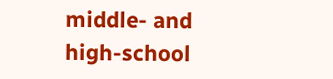middle- and high-school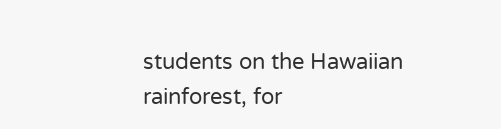students on the Hawaiian rainforest, for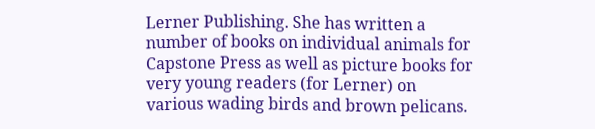Lerner Publishing. She has written a number of books on individual animals for Capstone Press as well as picture books for very young readers (for Lerner) on various wading birds and brown pelicans.